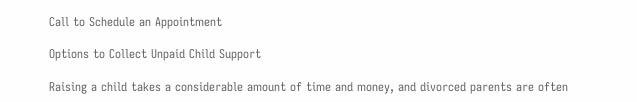Call to Schedule an Appointment

Options to Collect Unpaid Child Support

Raising a child takes a considerable amount of time and money, and divorced parents are often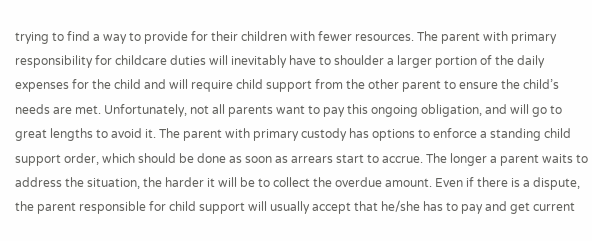trying to find a way to provide for their children with fewer resources. The parent with primary responsibility for childcare duties will inevitably have to shoulder a larger portion of the daily expenses for the child and will require child support from the other parent to ensure the child’s needs are met. Unfortunately, not all parents want to pay this ongoing obligation, and will go to great lengths to avoid it. The parent with primary custody has options to enforce a standing child support order, which should be done as soon as arrears start to accrue. The longer a parent waits to address the situation, the harder it will be to collect the overdue amount. Even if there is a dispute, the parent responsible for child support will usually accept that he/she has to pay and get current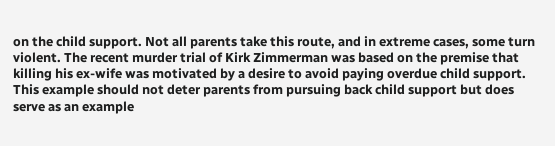on the child support. Not all parents take this route, and in extreme cases, some turn violent. The recent murder trial of Kirk Zimmerman was based on the premise that killing his ex-wife was motivated by a desire to avoid paying overdue child support. This example should not deter parents from pursuing back child support but does serve as an example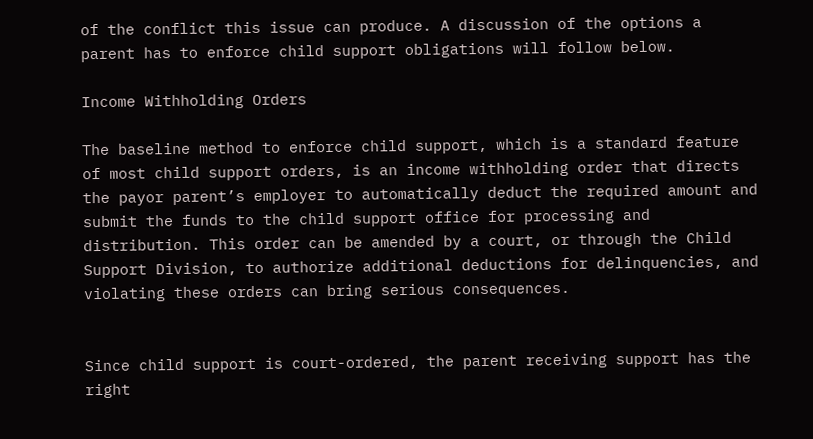of the conflict this issue can produce. A discussion of the options a parent has to enforce child support obligations will follow below.

Income Withholding Orders

The baseline method to enforce child support, which is a standard feature of most child support orders, is an income withholding order that directs the payor parent’s employer to automatically deduct the required amount and submit the funds to the child support office for processing and distribution. This order can be amended by a court, or through the Child Support Division, to authorize additional deductions for delinquencies, and violating these orders can bring serious consequences.


Since child support is court-ordered, the parent receiving support has the right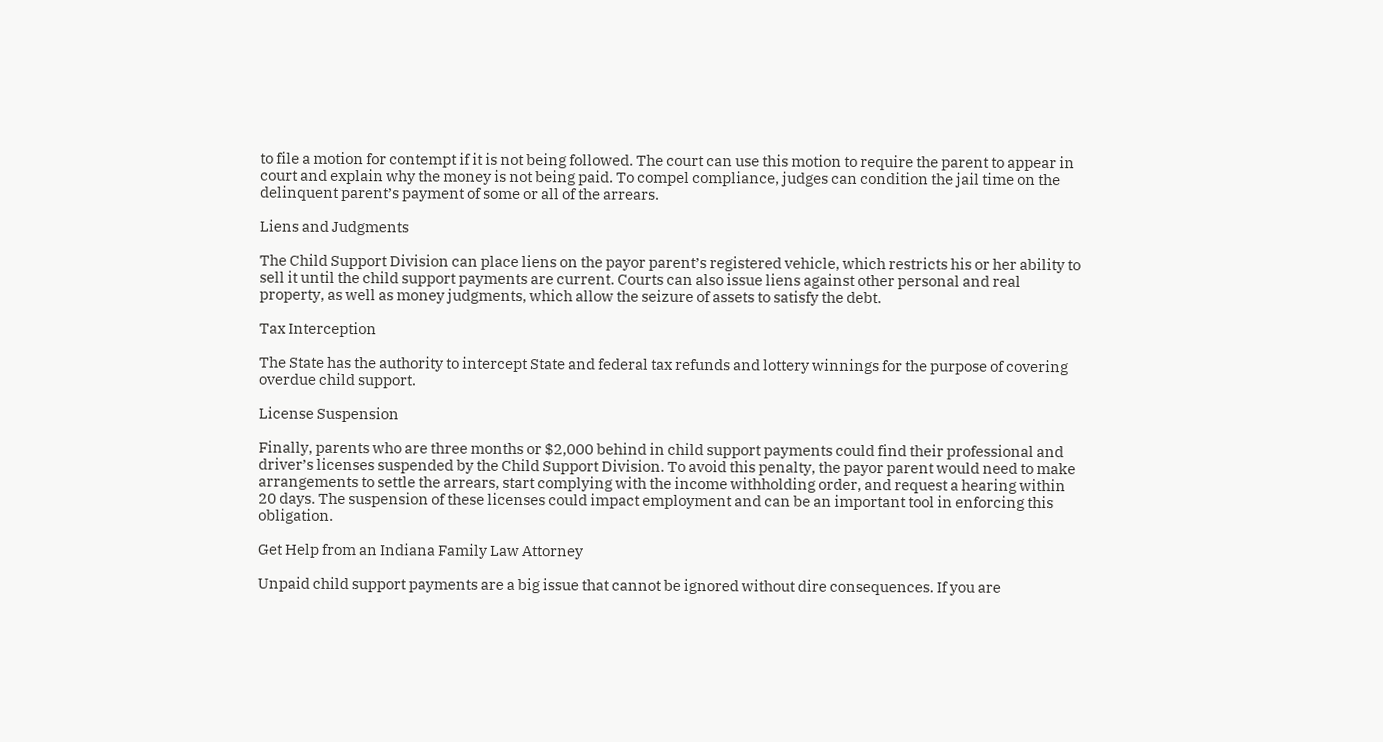to file a motion for contempt if it is not being followed. The court can use this motion to require the parent to appear in court and explain why the money is not being paid. To compel compliance, judges can condition the jail time on the delinquent parent’s payment of some or all of the arrears.

Liens and Judgments

The Child Support Division can place liens on the payor parent’s registered vehicle, which restricts his or her ability to sell it until the child support payments are current. Courts can also issue liens against other personal and real property, as well as money judgments, which allow the seizure of assets to satisfy the debt.

Tax Interception

The State has the authority to intercept State and federal tax refunds and lottery winnings for the purpose of covering overdue child support.

License Suspension

Finally, parents who are three months or $2,000 behind in child support payments could find their professional and driver’s licenses suspended by the Child Support Division. To avoid this penalty, the payor parent would need to make arrangements to settle the arrears, start complying with the income withholding order, and request a hearing within 20 days. The suspension of these licenses could impact employment and can be an important tool in enforcing this obligation.

Get Help from an Indiana Family Law Attorney

Unpaid child support payments are a big issue that cannot be ignored without dire consequences. If you are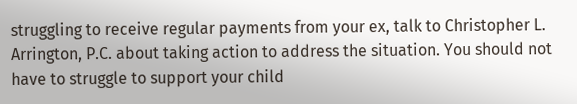struggling to receive regular payments from your ex, talk to Christopher L. Arrington, P.C. about taking action to address the situation. You should not have to struggle to support your child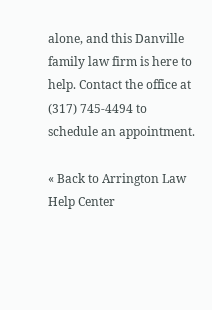alone, and this Danville family law firm is here to help. Contact the office at (317) 745-4494 to schedule an appointment.

« Back to Arrington Law Help Center